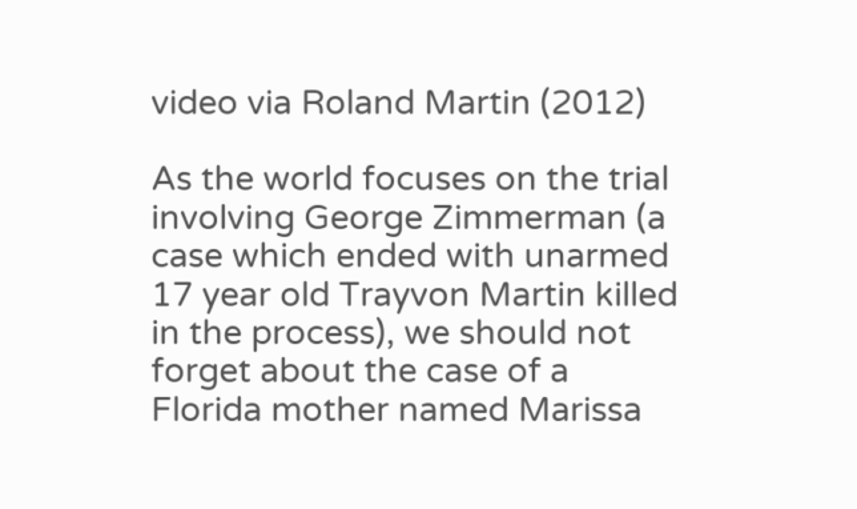video via Roland Martin (2012)

As the world focuses on the trial involving George Zimmerman (a case which ended with unarmed 17 year old Trayvon Martin killed in the process), we should not forget about the case of a Florida mother named Marissa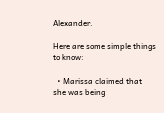Alexander.

Here are some simple things to know:

  • Marissa claimed that she was being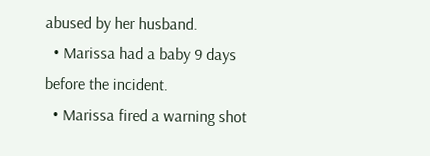abused by her husband.
  • Marissa had a baby 9 days before the incident.
  • Marissa fired a warning shot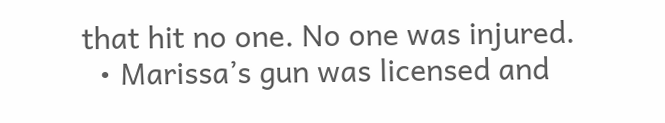that hit no one. No one was injured.
  • Marissa’s gun was licensed and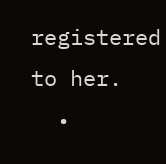registered to her.
  •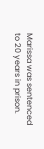Marissa was sentenced to 20 years in prison.